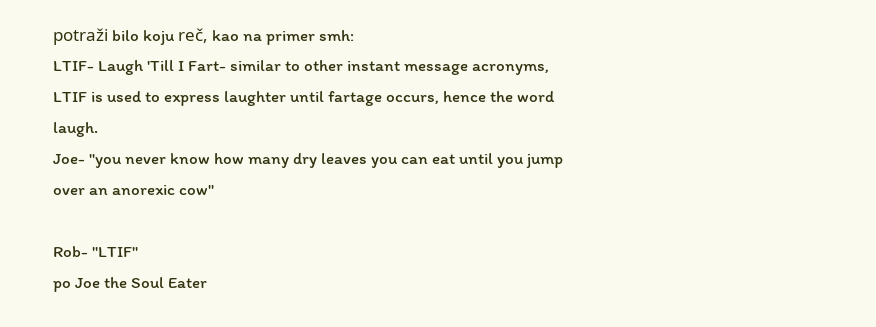potraži bilo koju reč, kao na primer smh:
LTIF- Laugh 'Till I Fart- similar to other instant message acronyms, LTIF is used to express laughter until fartage occurs, hence the word laugh.
Joe- "you never know how many dry leaves you can eat until you jump over an anorexic cow"

Rob- "LTIF"
po Joe the Soul Eater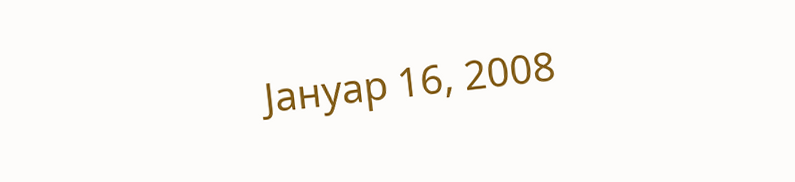Јануар 16, 2008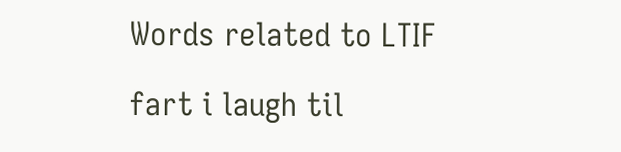Words related to LTIF

fart i laugh til